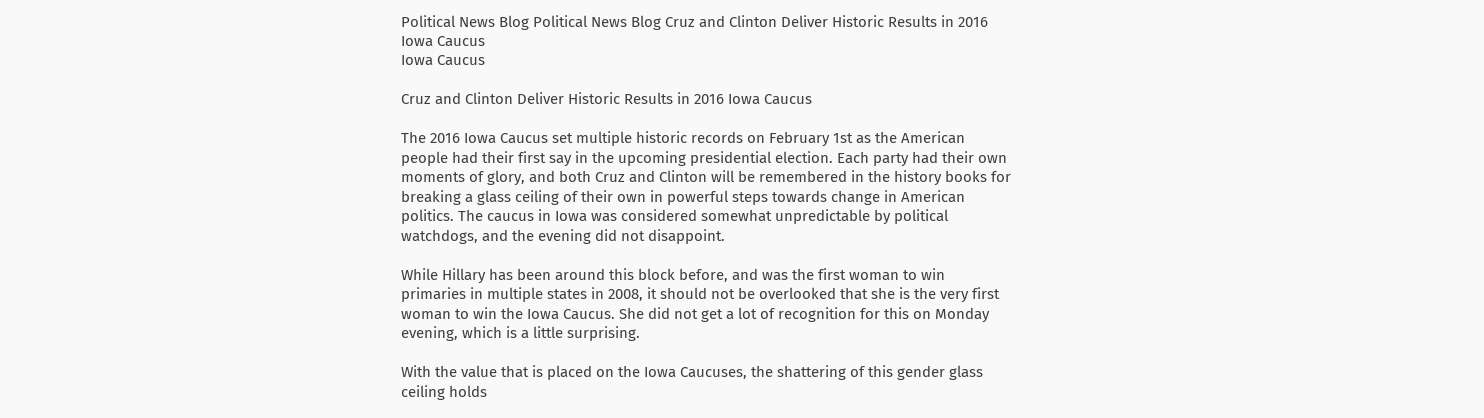Political News Blog Political News Blog Cruz and Clinton Deliver Historic Results in 2016 Iowa Caucus
Iowa Caucus

Cruz and Clinton Deliver Historic Results in 2016 Iowa Caucus

The 2016 Iowa Caucus set multiple historic records on February 1st as the American people had their first say in the upcoming presidential election. Each party had their own moments of glory, and both Cruz and Clinton will be remembered in the history books for breaking a glass ceiling of their own in powerful steps towards change in American politics. The caucus in Iowa was considered somewhat unpredictable by political watchdogs, and the evening did not disappoint.

While Hillary has been around this block before, and was the first woman to win primaries in multiple states in 2008, it should not be overlooked that she is the very first woman to win the Iowa Caucus. She did not get a lot of recognition for this on Monday evening, which is a little surprising.

With the value that is placed on the Iowa Caucuses, the shattering of this gender glass ceiling holds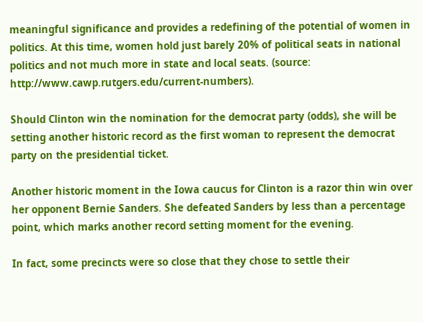meaningful significance and provides a redefining of the potential of women in politics. At this time, women hold just barely 20% of political seats in national politics and not much more in state and local seats. (source: http://www.cawp.rutgers.edu/current-numbers).

Should Clinton win the nomination for the democrat party (odds), she will be setting another historic record as the first woman to represent the democrat party on the presidential ticket.

Another historic moment in the Iowa caucus for Clinton is a razor thin win over her opponent Bernie Sanders. She defeated Sanders by less than a percentage point, which marks another record setting moment for the evening.

In fact, some precincts were so close that they chose to settle their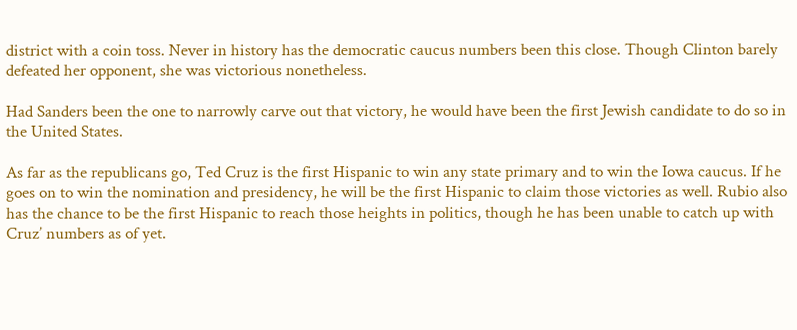district with a coin toss. Never in history has the democratic caucus numbers been this close. Though Clinton barely defeated her opponent, she was victorious nonetheless.

Had Sanders been the one to narrowly carve out that victory, he would have been the first Jewish candidate to do so in the United States.

As far as the republicans go, Ted Cruz is the first Hispanic to win any state primary and to win the Iowa caucus. If he goes on to win the nomination and presidency, he will be the first Hispanic to claim those victories as well. Rubio also has the chance to be the first Hispanic to reach those heights in politics, though he has been unable to catch up with Cruz’ numbers as of yet.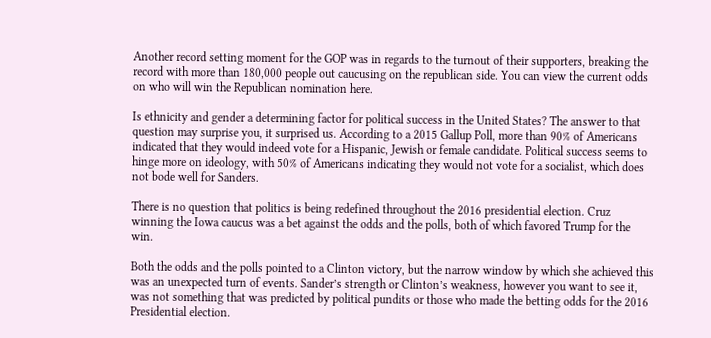Another record setting moment for the GOP was in regards to the turnout of their supporters, breaking the record with more than 180,000 people out caucusing on the republican side. You can view the current odds on who will win the Republican nomination here.

Is ethnicity and gender a determining factor for political success in the United States? The answer to that question may surprise you, it surprised us. According to a 2015 Gallup Poll, more than 90% of Americans indicated that they would indeed vote for a Hispanic, Jewish or female candidate. Political success seems to hinge more on ideology, with 50% of Americans indicating they would not vote for a socialist, which does not bode well for Sanders.

There is no question that politics is being redefined throughout the 2016 presidential election. Cruz winning the Iowa caucus was a bet against the odds and the polls, both of which favored Trump for the win.

Both the odds and the polls pointed to a Clinton victory, but the narrow window by which she achieved this was an unexpected turn of events. Sander’s strength or Clinton’s weakness, however you want to see it, was not something that was predicted by political pundits or those who made the betting odds for the 2016 Presidential election.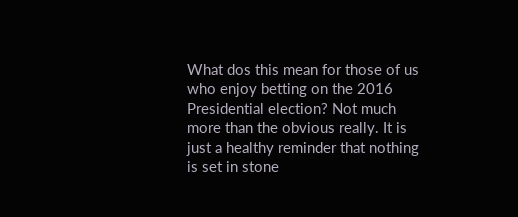What dos this mean for those of us who enjoy betting on the 2016 Presidential election? Not much more than the obvious really. It is just a healthy reminder that nothing is set in stone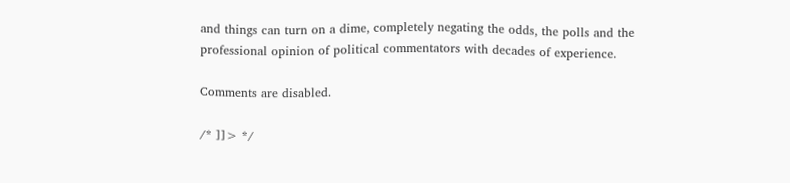and things can turn on a dime, completely negating the odds, the polls and the professional opinion of political commentators with decades of experience.

Comments are disabled.

/* ]]> */